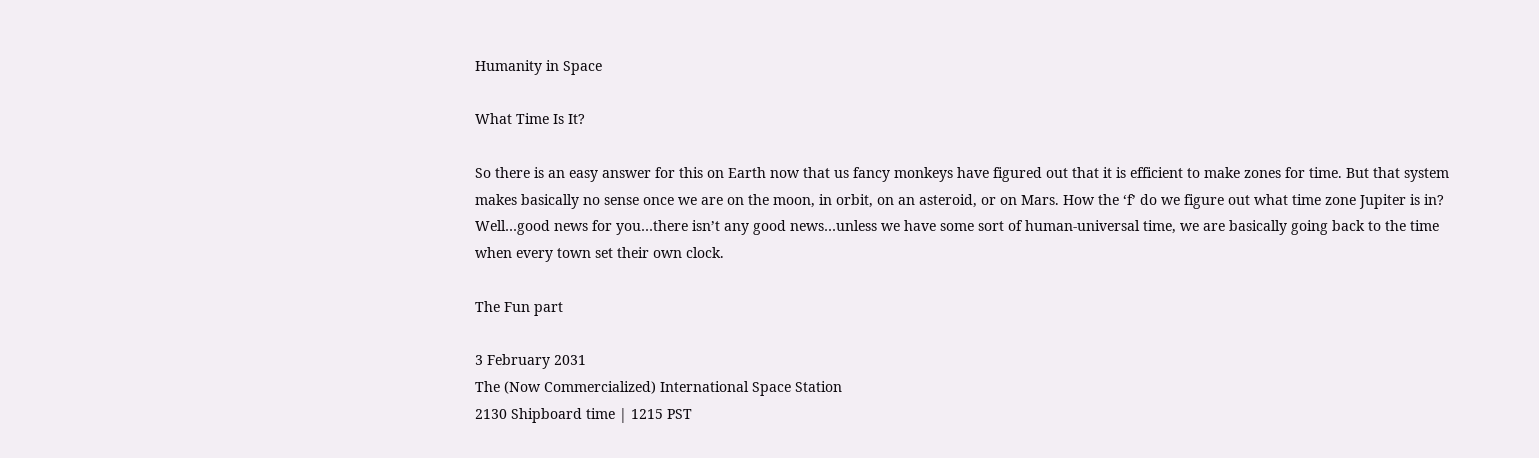Humanity in Space

What Time Is It?

So there is an easy answer for this on Earth now that us fancy monkeys have figured out that it is efficient to make zones for time. But that system makes basically no sense once we are on the moon, in orbit, on an asteroid, or on Mars. How the ‘f’ do we figure out what time zone Jupiter is in? Well…good news for you…there isn’t any good news…unless we have some sort of human-universal time, we are basically going back to the time when every town set their own clock.

The Fun part

3 February 2031
The (Now Commercialized) International Space Station
2130 Shipboard time | 1215 PST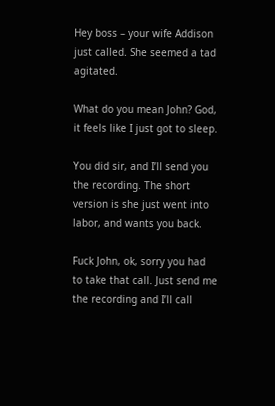Hey boss – your wife Addison just called. She seemed a tad agitated.

What do you mean John? God, it feels like I just got to sleep.

You did sir, and I’ll send you the recording. The short version is she just went into labor, and wants you back.

Fuck John, ok, sorry you had to take that call. Just send me the recording and I’ll call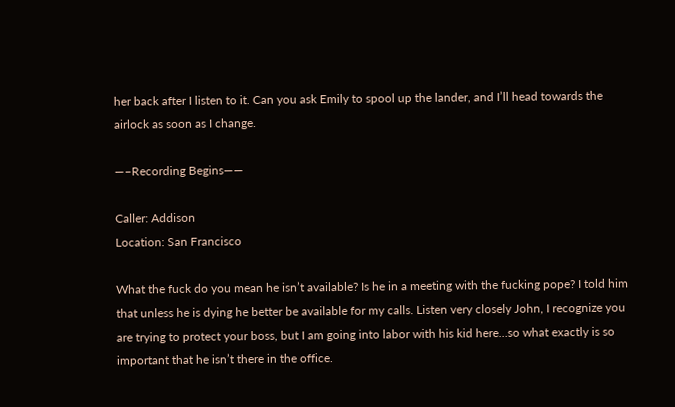her back after I listen to it. Can you ask Emily to spool up the lander, and I’ll head towards the airlock as soon as I change.

—–Recording Begins——

Caller: Addison
Location: San Francisco

What the fuck do you mean he isn’t available? Is he in a meeting with the fucking pope? I told him that unless he is dying he better be available for my calls. Listen very closely John, I recognize you are trying to protect your boss, but I am going into labor with his kid here…so what exactly is so important that he isn’t there in the office.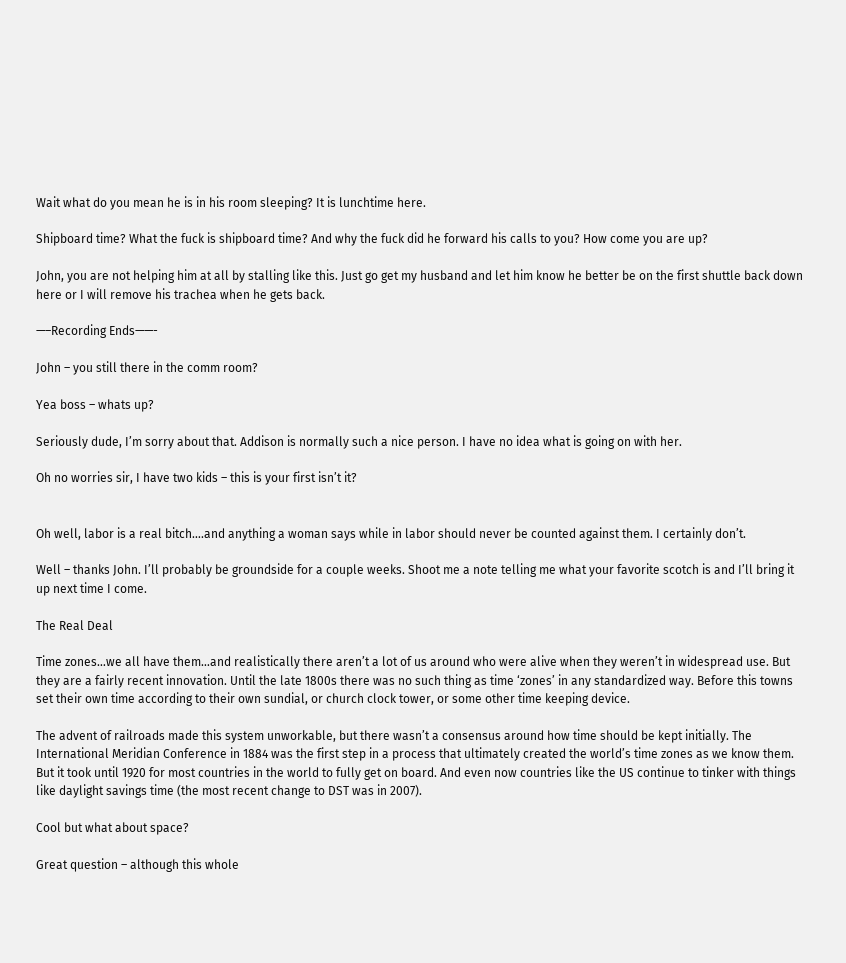Wait what do you mean he is in his room sleeping? It is lunchtime here.

Shipboard time? What the fuck is shipboard time? And why the fuck did he forward his calls to you? How come you are up?

John, you are not helping him at all by stalling like this. Just go get my husband and let him know he better be on the first shuttle back down here or I will remove his trachea when he gets back.

—–Recording Ends——-

John – you still there in the comm room?

Yea boss – whats up?

Seriously dude, I’m sorry about that. Addison is normally such a nice person. I have no idea what is going on with her.

Oh no worries sir, I have two kids – this is your first isn’t it?


Oh well, labor is a real bitch….and anything a woman says while in labor should never be counted against them. I certainly don’t.

Well – thanks John. I’ll probably be groundside for a couple weeks. Shoot me a note telling me what your favorite scotch is and I’ll bring it up next time I come.

The Real Deal

Time zones…we all have them…and realistically there aren’t a lot of us around who were alive when they weren’t in widespread use. But they are a fairly recent innovation. Until the late 1800s there was no such thing as time ‘zones’ in any standardized way. Before this towns set their own time according to their own sundial, or church clock tower, or some other time keeping device.

The advent of railroads made this system unworkable, but there wasn’t a consensus around how time should be kept initially. The International Meridian Conference in 1884 was the first step in a process that ultimately created the world’s time zones as we know them. But it took until 1920 for most countries in the world to fully get on board. And even now countries like the US continue to tinker with things like daylight savings time (the most recent change to DST was in 2007).

Cool but what about space?

Great question – although this whole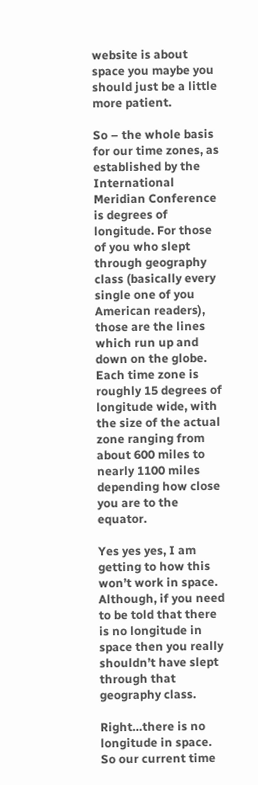website is about space you maybe you should just be a little more patient.

So – the whole basis for our time zones, as established by the International Meridian Conference is degrees of longitude. For those of you who slept through geography class (basically every single one of you American readers), those are the lines which run up and down on the globe. Each time zone is roughly 15 degrees of longitude wide, with the size of the actual zone ranging from about 600 miles to nearly 1100 miles depending how close you are to the equator.

Yes yes yes, I am getting to how this won’t work in space. Although, if you need to be told that there is no longitude in space then you really shouldn’t have slept through that geography class.

Right…there is no longitude in space. So our current time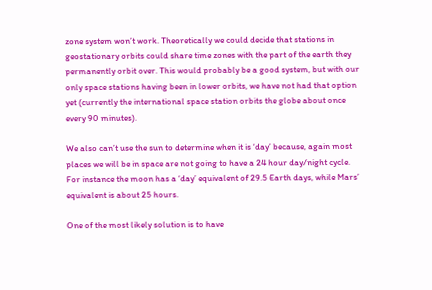zone system won’t work. Theoretically we could decide that stations in geostationary orbits could share time zones with the part of the earth they permanently orbit over. This would probably be a good system, but with our only space stations having been in lower orbits, we have not had that option yet (currently the international space station orbits the globe about once every 90 minutes).

We also can’t use the sun to determine when it is ‘day’ because, again most places we will be in space are not going to have a 24 hour day/night cycle. For instance the moon has a ‘day’ equivalent of 29.5 Earth days, while Mars’ equivalent is about 25 hours.

One of the most likely solution is to have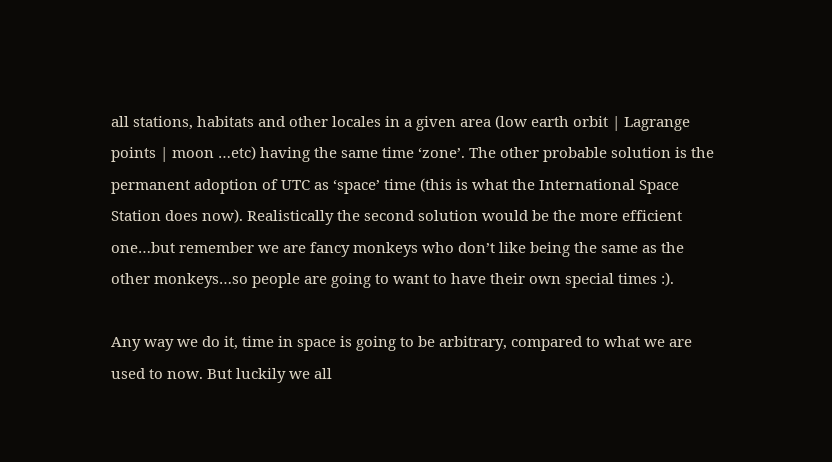all stations, habitats and other locales in a given area (low earth orbit | Lagrange points | moon …etc) having the same time ‘zone’. The other probable solution is the permanent adoption of UTC as ‘space’ time (this is what the International Space Station does now). Realistically the second solution would be the more efficient one…but remember we are fancy monkeys who don’t like being the same as the other monkeys…so people are going to want to have their own special times :).

Any way we do it, time in space is going to be arbitrary, compared to what we are used to now. But luckily we all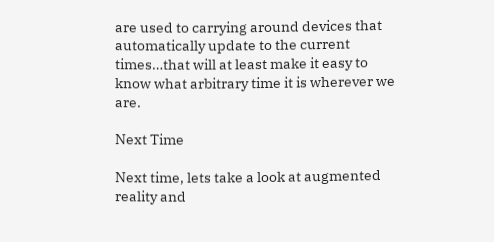are used to carrying around devices that automatically update to the current times…that will at least make it easy to know what arbitrary time it is wherever we are.

Next Time

Next time, lets take a look at augmented reality and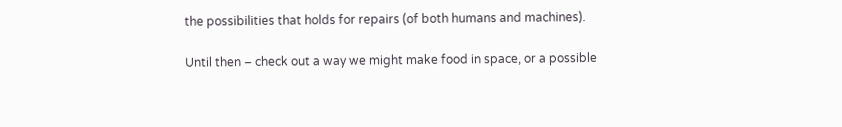the possibilities that holds for repairs (of both humans and machines).

Until then – check out a way we might make food in space, or a possible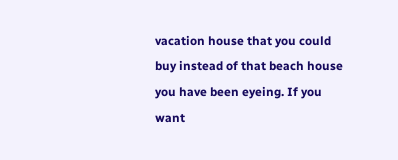vacation house that you could buy instead of that beach house you have been eyeing. If you want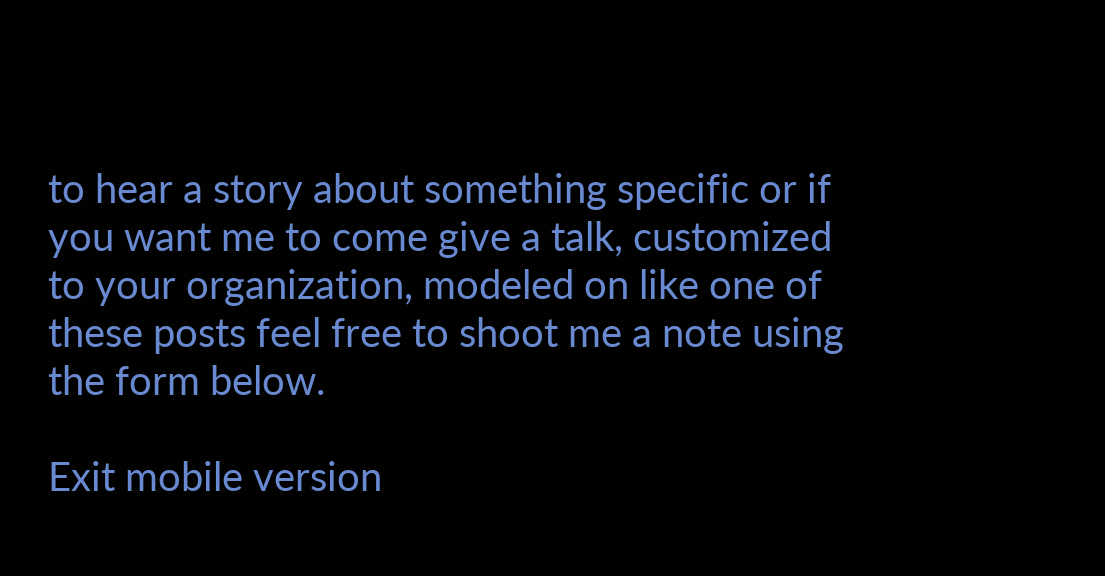to hear a story about something specific or if you want me to come give a talk, customized to your organization, modeled on like one of these posts feel free to shoot me a note using the form below.

Exit mobile version